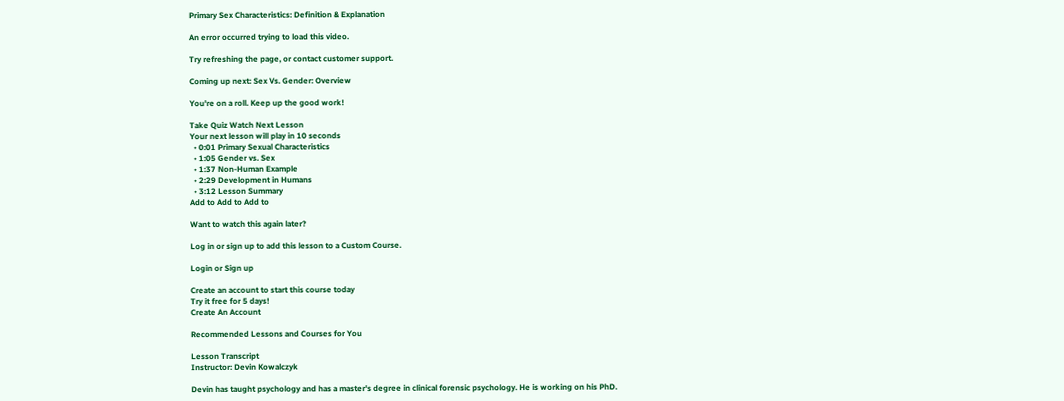Primary Sex Characteristics: Definition & Explanation

An error occurred trying to load this video.

Try refreshing the page, or contact customer support.

Coming up next: Sex Vs. Gender: Overview

You're on a roll. Keep up the good work!

Take Quiz Watch Next Lesson
Your next lesson will play in 10 seconds
  • 0:01 Primary Sexual Characteristics
  • 1:05 Gender vs. Sex
  • 1:37 Non-Human Example
  • 2:29 Development in Humans
  • 3:12 Lesson Summary
Add to Add to Add to

Want to watch this again later?

Log in or sign up to add this lesson to a Custom Course.

Login or Sign up

Create an account to start this course today
Try it free for 5 days!
Create An Account

Recommended Lessons and Courses for You

Lesson Transcript
Instructor: Devin Kowalczyk

Devin has taught psychology and has a master's degree in clinical forensic psychology. He is working on his PhD.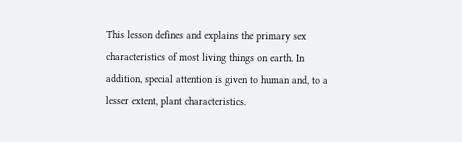This lesson defines and explains the primary sex characteristics of most living things on earth. In addition, special attention is given to human and, to a lesser extent, plant characteristics.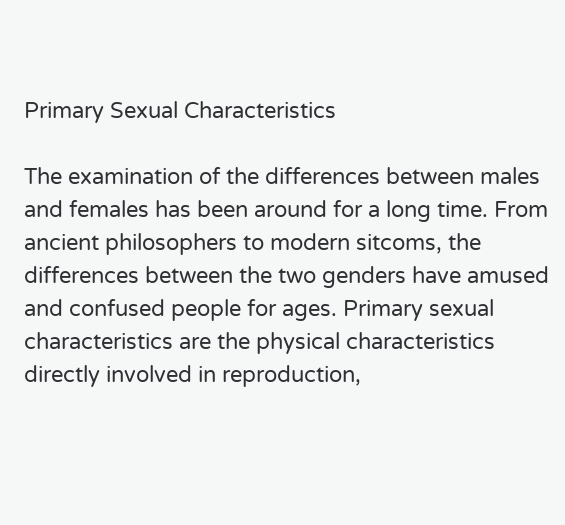Primary Sexual Characteristics

The examination of the differences between males and females has been around for a long time. From ancient philosophers to modern sitcoms, the differences between the two genders have amused and confused people for ages. Primary sexual characteristics are the physical characteristics directly involved in reproduction,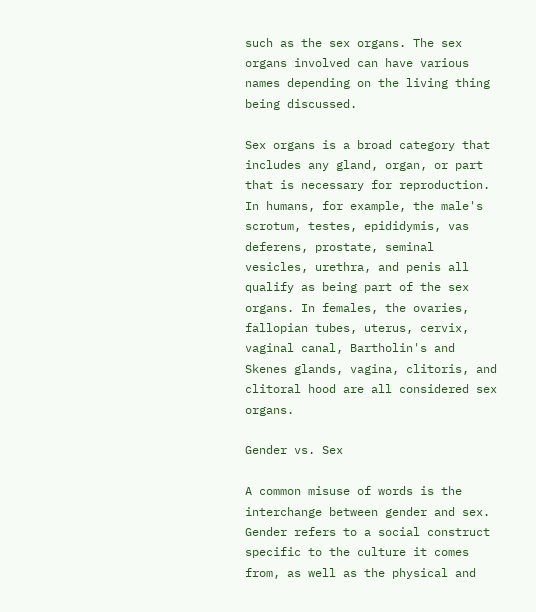such as the sex organs. The sex organs involved can have various names depending on the living thing being discussed.

Sex organs is a broad category that includes any gland, organ, or part that is necessary for reproduction. In humans, for example, the male's scrotum, testes, epididymis, vas deferens, prostate, seminal vesicles, urethra, and penis all qualify as being part of the sex organs. In females, the ovaries, fallopian tubes, uterus, cervix, vaginal canal, Bartholin's and Skenes glands, vagina, clitoris, and clitoral hood are all considered sex organs.

Gender vs. Sex

A common misuse of words is the interchange between gender and sex. Gender refers to a social construct specific to the culture it comes from, as well as the physical and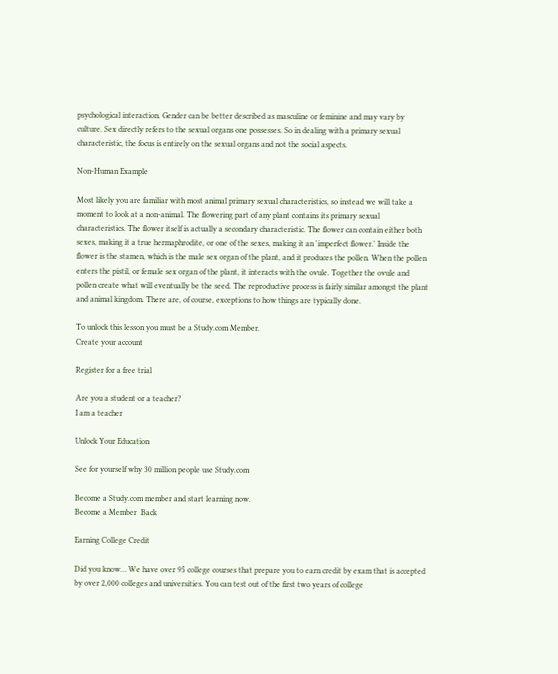psychological interaction. Gender can be better described as masculine or feminine and may vary by culture. Sex directly refers to the sexual organs one possesses. So in dealing with a primary sexual characteristic, the focus is entirely on the sexual organs and not the social aspects.

Non-Human Example

Most likely you are familiar with most animal primary sexual characteristics, so instead we will take a moment to look at a non-animal. The flowering part of any plant contains its primary sexual characteristics. The flower itself is actually a secondary characteristic. The flower can contain either both sexes, making it a true hermaphrodite, or one of the sexes, making it an 'imperfect flower.' Inside the flower is the stamen, which is the male sex organ of the plant, and it produces the pollen. When the pollen enters the pistil, or female sex organ of the plant, it interacts with the ovule. Together the ovule and pollen create what will eventually be the seed. The reproductive process is fairly similar amongst the plant and animal kingdom. There are, of course, exceptions to how things are typically done.

To unlock this lesson you must be a Study.com Member.
Create your account

Register for a free trial

Are you a student or a teacher?
I am a teacher

Unlock Your Education

See for yourself why 30 million people use Study.com

Become a Study.com member and start learning now.
Become a Member  Back

Earning College Credit

Did you know… We have over 95 college courses that prepare you to earn credit by exam that is accepted by over 2,000 colleges and universities. You can test out of the first two years of college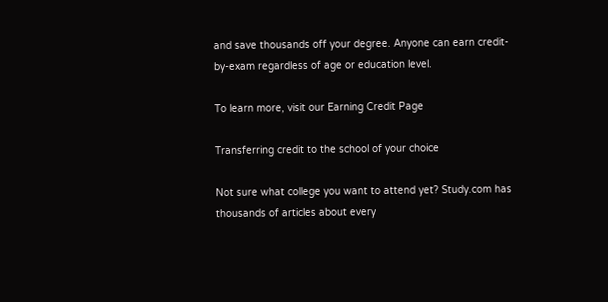and save thousands off your degree. Anyone can earn credit-by-exam regardless of age or education level.

To learn more, visit our Earning Credit Page

Transferring credit to the school of your choice

Not sure what college you want to attend yet? Study.com has thousands of articles about every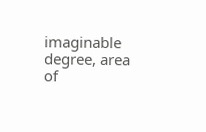imaginable degree, area of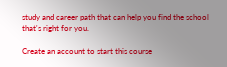study and career path that can help you find the school that's right for you.

Create an account to start this course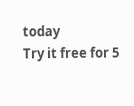today
Try it free for 5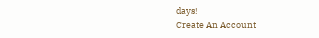days!
Create An Account